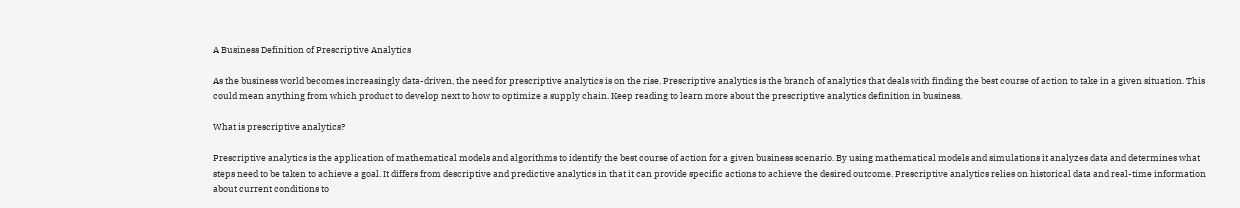A Business Definition of Prescriptive Analytics

As the business world becomes increasingly data-driven, the need for prescriptive analytics is on the rise. Prescriptive analytics is the branch of analytics that deals with finding the best course of action to take in a given situation. This could mean anything from which product to develop next to how to optimize a supply chain. Keep reading to learn more about the prescriptive analytics definition in business.

What is prescriptive analytics?

Prescriptive analytics is the application of mathematical models and algorithms to identify the best course of action for a given business scenario. By using mathematical models and simulations it analyzes data and determines what steps need to be taken to achieve a goal. It differs from descriptive and predictive analytics in that it can provide specific actions to achieve the desired outcome. Prescriptive analytics relies on historical data and real-time information about current conditions to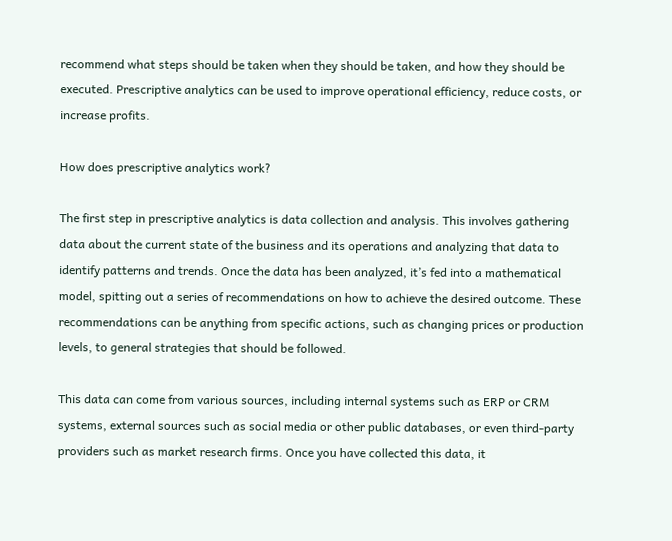recommend what steps should be taken when they should be taken, and how they should be executed. Prescriptive analytics can be used to improve operational efficiency, reduce costs, or increase profits.

How does prescriptive analytics work?

The first step in prescriptive analytics is data collection and analysis. This involves gathering data about the current state of the business and its operations and analyzing that data to identify patterns and trends. Once the data has been analyzed, it’s fed into a mathematical model, spitting out a series of recommendations on how to achieve the desired outcome. These recommendations can be anything from specific actions, such as changing prices or production levels, to general strategies that should be followed.

This data can come from various sources, including internal systems such as ERP or CRM systems, external sources such as social media or other public databases, or even third-party providers such as market research firms. Once you have collected this data, it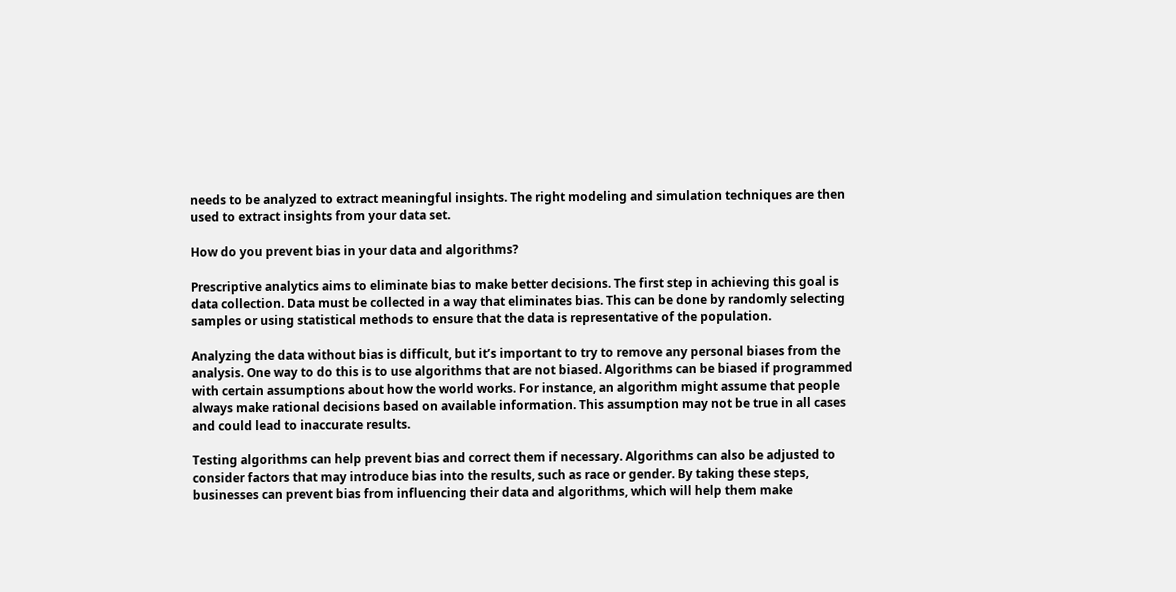needs to be analyzed to extract meaningful insights. The right modeling and simulation techniques are then used to extract insights from your data set.

How do you prevent bias in your data and algorithms?

Prescriptive analytics aims to eliminate bias to make better decisions. The first step in achieving this goal is data collection. Data must be collected in a way that eliminates bias. This can be done by randomly selecting samples or using statistical methods to ensure that the data is representative of the population.

Analyzing the data without bias is difficult, but it’s important to try to remove any personal biases from the analysis. One way to do this is to use algorithms that are not biased. Algorithms can be biased if programmed with certain assumptions about how the world works. For instance, an algorithm might assume that people always make rational decisions based on available information. This assumption may not be true in all cases and could lead to inaccurate results.

Testing algorithms can help prevent bias and correct them if necessary. Algorithms can also be adjusted to consider factors that may introduce bias into the results, such as race or gender. By taking these steps, businesses can prevent bias from influencing their data and algorithms, which will help them make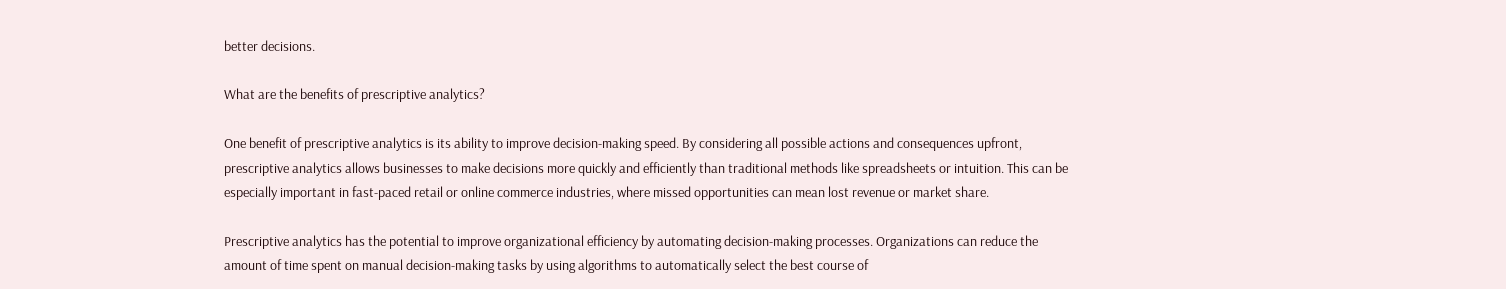better decisions.

What are the benefits of prescriptive analytics?

One benefit of prescriptive analytics is its ability to improve decision-making speed. By considering all possible actions and consequences upfront, prescriptive analytics allows businesses to make decisions more quickly and efficiently than traditional methods like spreadsheets or intuition. This can be especially important in fast-paced retail or online commerce industries, where missed opportunities can mean lost revenue or market share.

Prescriptive analytics has the potential to improve organizational efficiency by automating decision-making processes. Organizations can reduce the amount of time spent on manual decision-making tasks by using algorithms to automatically select the best course of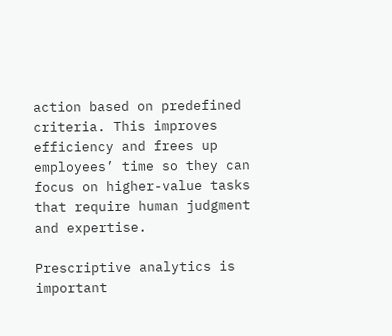action based on predefined criteria. This improves efficiency and frees up employees’ time so they can focus on higher-value tasks that require human judgment and expertise.

Prescriptive analytics is important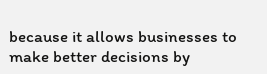because it allows businesses to make better decisions by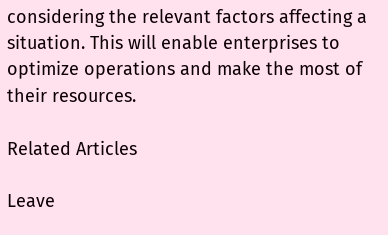considering the relevant factors affecting a situation. This will enable enterprises to optimize operations and make the most of their resources.

Related Articles

Leave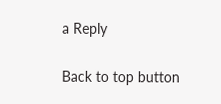a Reply

Back to top button